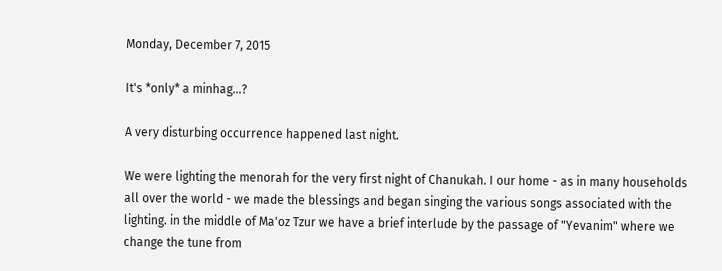Monday, December 7, 2015

It's *only* a minhag...?

A very disturbing occurrence happened last night.

We were lighting the menorah for the very first night of Chanukah. I our home - as in many households all over the world - we made the blessings and began singing the various songs associated with the lighting. in the middle of Ma'oz Tzur we have a brief interlude by the passage of "Yevanim" where we change the tune from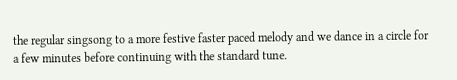the regular singsong to a more festive faster paced melody and we dance in a circle for a few minutes before continuing with the standard tune.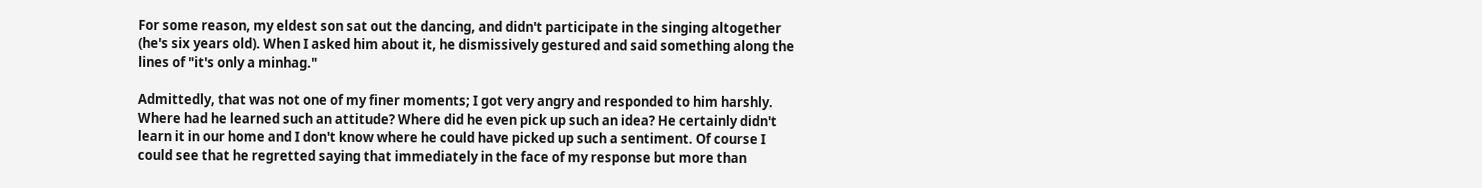For some reason, my eldest son sat out the dancing, and didn't participate in the singing altogether (he's six years old). When I asked him about it, he dismissively gestured and said something along the lines of "it's only a minhag."

Admittedly, that was not one of my finer moments; I got very angry and responded to him harshly. Where had he learned such an attitude? Where did he even pick up such an idea? He certainly didn't learn it in our home and I don't know where he could have picked up such a sentiment. Of course I could see that he regretted saying that immediately in the face of my response but more than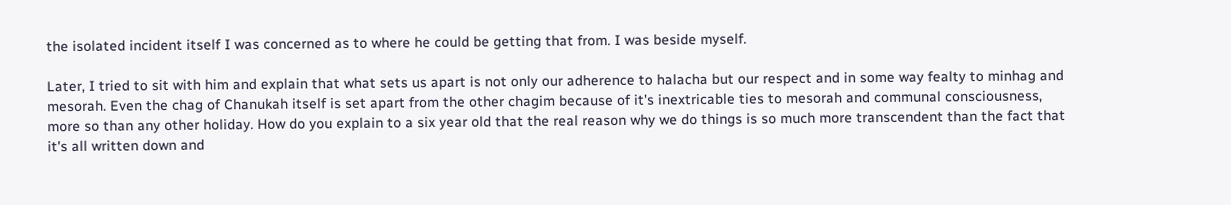the isolated incident itself I was concerned as to where he could be getting that from. I was beside myself.

Later, I tried to sit with him and explain that what sets us apart is not only our adherence to halacha but our respect and in some way fealty to minhag and mesorah. Even the chag of Chanukah itself is set apart from the other chagim because of it's inextricable ties to mesorah and communal consciousness, more so than any other holiday. How do you explain to a six year old that the real reason why we do things is so much more transcendent than the fact that it's all written down and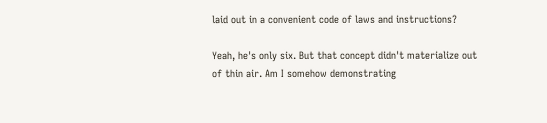laid out in a convenient code of laws and instructions?

Yeah, he's only six. But that concept didn't materialize out of thin air. Am I somehow demonstrating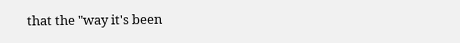that the "way it's been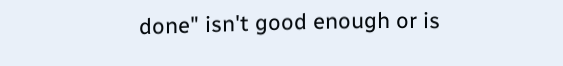done" isn't good enough or is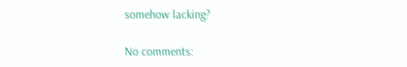somehow lacking?

No comments: